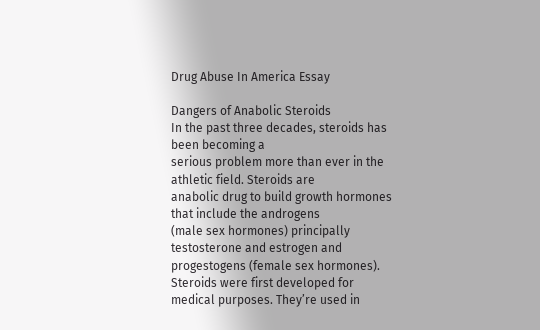Drug Abuse In America Essay

Dangers of Anabolic Steroids
In the past three decades, steroids has been becoming a
serious problem more than ever in the athletic field. Steroids are
anabolic drug to build growth hormones that include the androgens
(male sex hormones) principally testosterone and estrogen and
progestogens (female sex hormones). Steroids were first developed for
medical purposes. They’re used in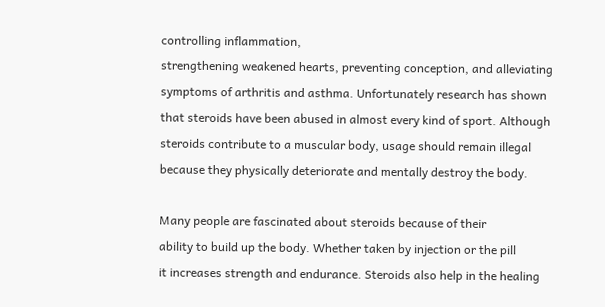controlling inflammation,
strengthening weakened hearts, preventing conception, and alleviating
symptoms of arthritis and asthma. Unfortunately research has shown
that steroids have been abused in almost every kind of sport. Although
steroids contribute to a muscular body, usage should remain illegal
because they physically deteriorate and mentally destroy the body.

Many people are fascinated about steroids because of their
ability to build up the body. Whether taken by injection or the pill
it increases strength and endurance. Steroids also help in the healing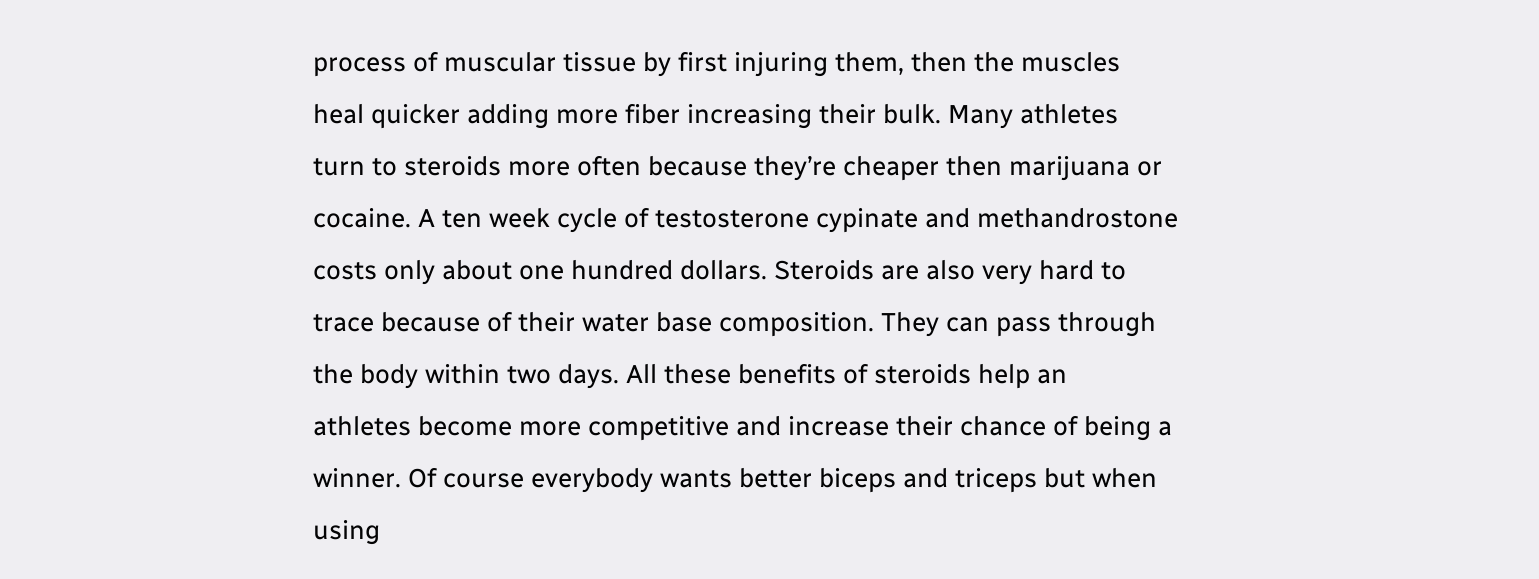process of muscular tissue by first injuring them, then the muscles
heal quicker adding more fiber increasing their bulk. Many athletes
turn to steroids more often because they’re cheaper then marijuana or
cocaine. A ten week cycle of testosterone cypinate and methandrostone
costs only about one hundred dollars. Steroids are also very hard to
trace because of their water base composition. They can pass through
the body within two days. All these benefits of steroids help an
athletes become more competitive and increase their chance of being a
winner. Of course everybody wants better biceps and triceps but when
using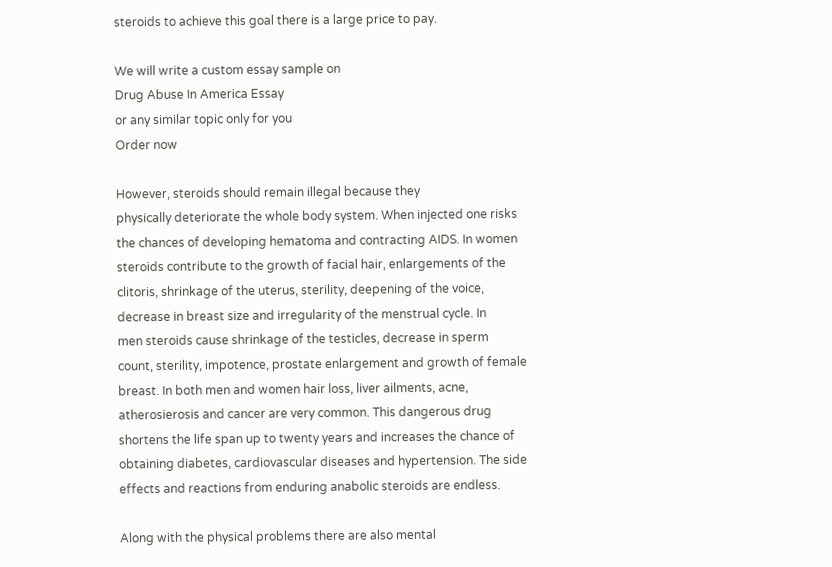steroids to achieve this goal there is a large price to pay.

We will write a custom essay sample on
Drug Abuse In America Essay
or any similar topic only for you
Order now

However, steroids should remain illegal because they
physically deteriorate the whole body system. When injected one risks
the chances of developing hematoma and contracting AIDS. In women
steroids contribute to the growth of facial hair, enlargements of the
clitoris, shrinkage of the uterus, sterility, deepening of the voice,
decrease in breast size and irregularity of the menstrual cycle. In
men steroids cause shrinkage of the testicles, decrease in sperm
count, sterility, impotence, prostate enlargement and growth of female
breast. In both men and women hair loss, liver ailments, acne,
atherosierosis and cancer are very common. This dangerous drug
shortens the life span up to twenty years and increases the chance of
obtaining diabetes, cardiovascular diseases and hypertension. The side
effects and reactions from enduring anabolic steroids are endless.

Along with the physical problems there are also mental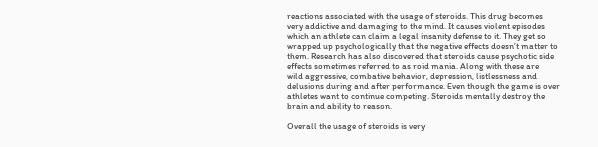reactions associated with the usage of steroids. This drug becomes
very addictive and damaging to the mind. It causes violent episodes
which an athlete can claim a legal insanity defense to it. They get so
wrapped up psychologically that the negative effects doesn’t matter to
them. Research has also discovered that steroids cause psychotic side
effects sometimes referred to as roid mania. Along with these are
wild aggressive, combative behavior, depression, listlessness and
delusions during and after performance. Even though the game is over
athletes want to continue competing. Steroids mentally destroy the
brain and ability to reason.

Overall the usage of steroids is very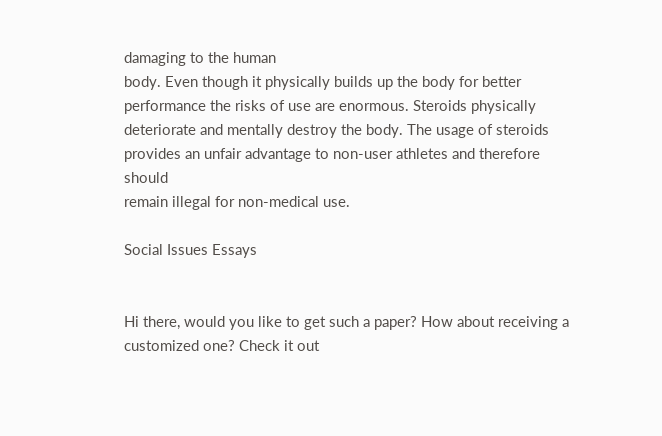damaging to the human
body. Even though it physically builds up the body for better
performance the risks of use are enormous. Steroids physically
deteriorate and mentally destroy the body. The usage of steroids
provides an unfair advantage to non-user athletes and therefore should
remain illegal for non-medical use.

Social Issues Essays


Hi there, would you like to get such a paper? How about receiving a customized one? Check it out